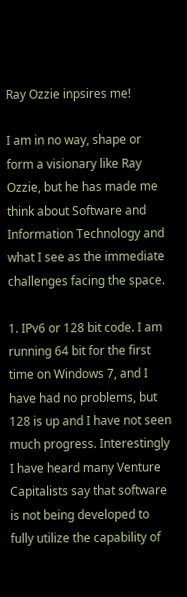Ray Ozzie inpsires me!

I am in no way, shape or form a visionary like Ray Ozzie, but he has made me think about Software and Information Technology and what I see as the immediate challenges facing the space.

1. IPv6 or 128 bit code. I am running 64 bit for the first time on Windows 7, and I have had no problems, but 128 is up and I have not seen much progress. Interestingly I have heard many Venture Capitalists say that software is not being developed to fully utilize the capability of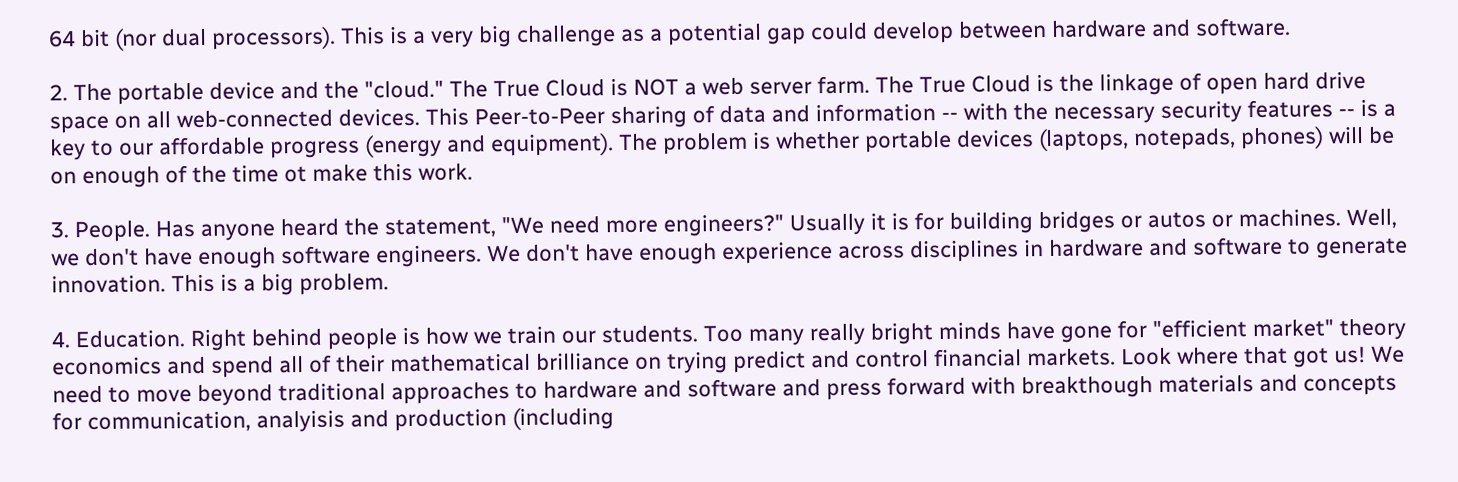64 bit (nor dual processors). This is a very big challenge as a potential gap could develop between hardware and software.

2. The portable device and the "cloud." The True Cloud is NOT a web server farm. The True Cloud is the linkage of open hard drive space on all web-connected devices. This Peer-to-Peer sharing of data and information -- with the necessary security features -- is a key to our affordable progress (energy and equipment). The problem is whether portable devices (laptops, notepads, phones) will be on enough of the time ot make this work.

3. People. Has anyone heard the statement, "We need more engineers?" Usually it is for building bridges or autos or machines. Well, we don't have enough software engineers. We don't have enough experience across disciplines in hardware and software to generate innovation. This is a big problem.

4. Education. Right behind people is how we train our students. Too many really bright minds have gone for "efficient market" theory economics and spend all of their mathematical brilliance on trying predict and control financial markets. Look where that got us! We need to move beyond traditional approaches to hardware and software and press forward with breakthough materials and concepts for communication, analyisis and production (including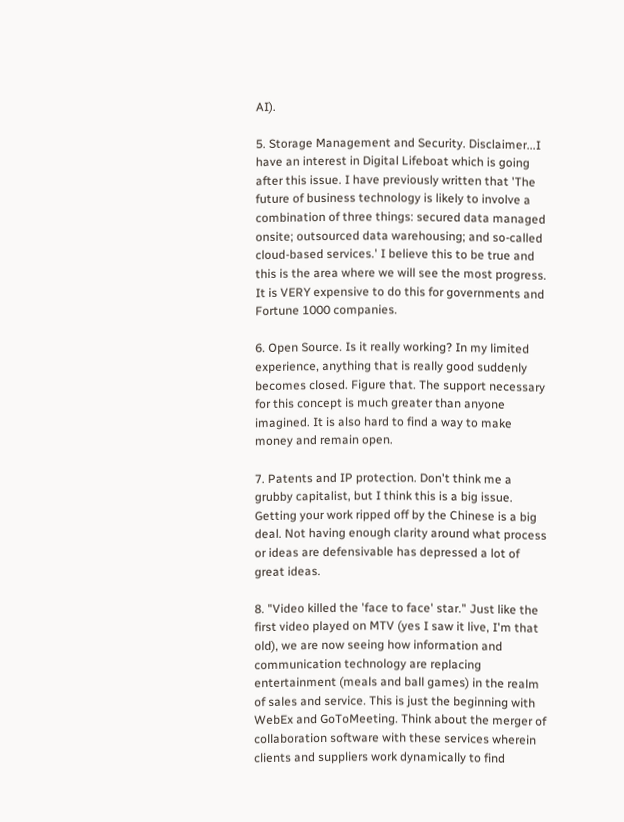AI).

5. Storage Management and Security. Disclaimer...I have an interest in Digital Lifeboat which is going after this issue. I have previously written that 'The future of business technology is likely to involve a combination of three things: secured data managed onsite; outsourced data warehousing; and so-called cloud-based services.' I believe this to be true and this is the area where we will see the most progress. It is VERY expensive to do this for governments and Fortune 1000 companies.

6. Open Source. Is it really working? In my limited experience, anything that is really good suddenly becomes closed. Figure that. The support necessary for this concept is much greater than anyone imagined. It is also hard to find a way to make money and remain open.

7. Patents and IP protection. Don't think me a grubby capitalist, but I think this is a big issue. Getting your work ripped off by the Chinese is a big deal. Not having enough clarity around what process or ideas are defensivable has depressed a lot of great ideas.

8. "Video killed the 'face to face' star." Just like the first video played on MTV (yes I saw it live, I'm that old), we are now seeing how information and communication technology are replacing entertainment (meals and ball games) in the realm of sales and service. This is just the beginning with WebEx and GoToMeeting. Think about the merger of collaboration software with these services wherein clients and suppliers work dynamically to find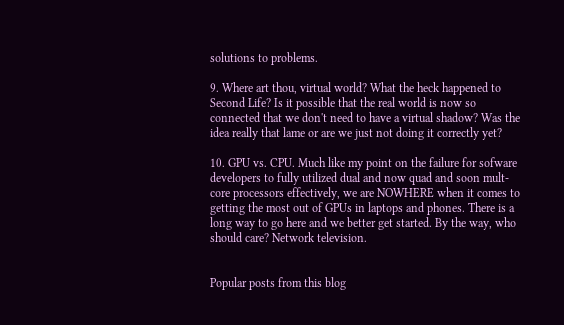solutions to problems.

9. Where art thou, virtual world? What the heck happened to Second Life? Is it possible that the real world is now so connected that we don't need to have a virtual shadow? Was the idea really that lame or are we just not doing it correctly yet?

10. GPU vs. CPU. Much like my point on the failure for sofware developers to fully utilized dual and now quad and soon mult-core processors effectively, we are NOWHERE when it comes to getting the most out of GPUs in laptops and phones. There is a long way to go here and we better get started. By the way, who should care? Network television.


Popular posts from this blog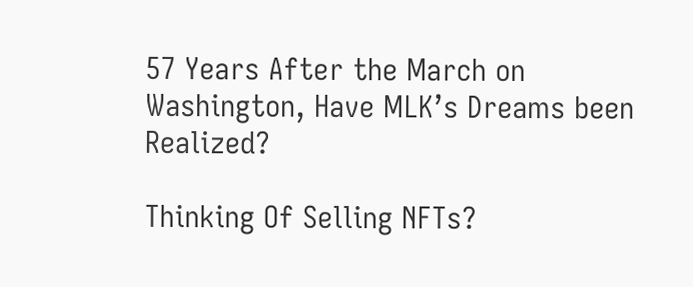57 Years After the March on Washington, Have MLK’s Dreams been Realized?

Thinking Of Selling NFTs?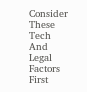Consider These Tech And Legal Factors First